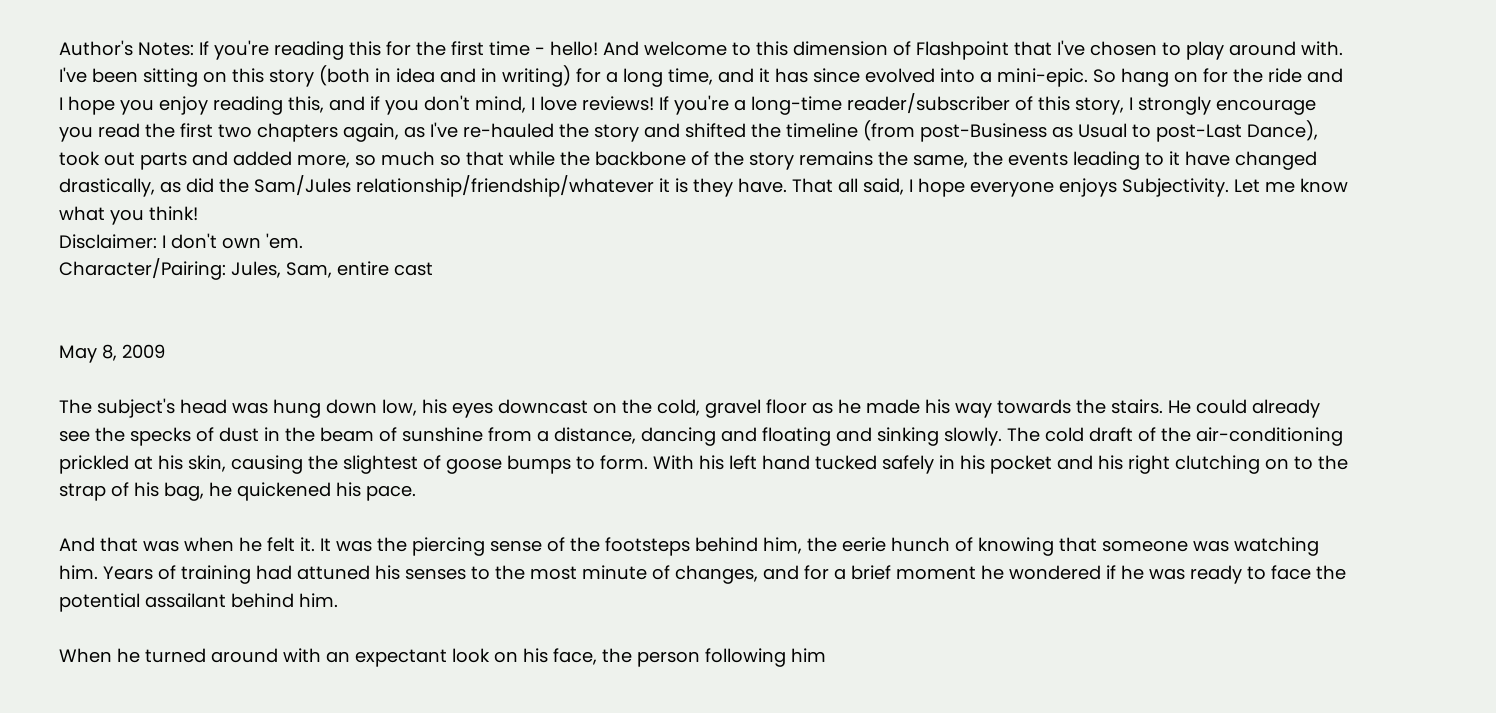Author's Notes: If you're reading this for the first time - hello! And welcome to this dimension of Flashpoint that I've chosen to play around with. I've been sitting on this story (both in idea and in writing) for a long time, and it has since evolved into a mini-epic. So hang on for the ride and I hope you enjoy reading this, and if you don't mind, I love reviews! If you're a long-time reader/subscriber of this story, I strongly encourage you read the first two chapters again, as I've re-hauled the story and shifted the timeline (from post-Business as Usual to post-Last Dance), took out parts and added more, so much so that while the backbone of the story remains the same, the events leading to it have changed drastically, as did the Sam/Jules relationship/friendship/whatever it is they have. That all said, I hope everyone enjoys Subjectivity. Let me know what you think!
Disclaimer: I don't own 'em.
Character/Pairing: Jules, Sam, entire cast


May 8, 2009

The subject's head was hung down low, his eyes downcast on the cold, gravel floor as he made his way towards the stairs. He could already see the specks of dust in the beam of sunshine from a distance, dancing and floating and sinking slowly. The cold draft of the air-conditioning prickled at his skin, causing the slightest of goose bumps to form. With his left hand tucked safely in his pocket and his right clutching on to the strap of his bag, he quickened his pace.

And that was when he felt it. It was the piercing sense of the footsteps behind him, the eerie hunch of knowing that someone was watching him. Years of training had attuned his senses to the most minute of changes, and for a brief moment he wondered if he was ready to face the potential assailant behind him.

When he turned around with an expectant look on his face, the person following him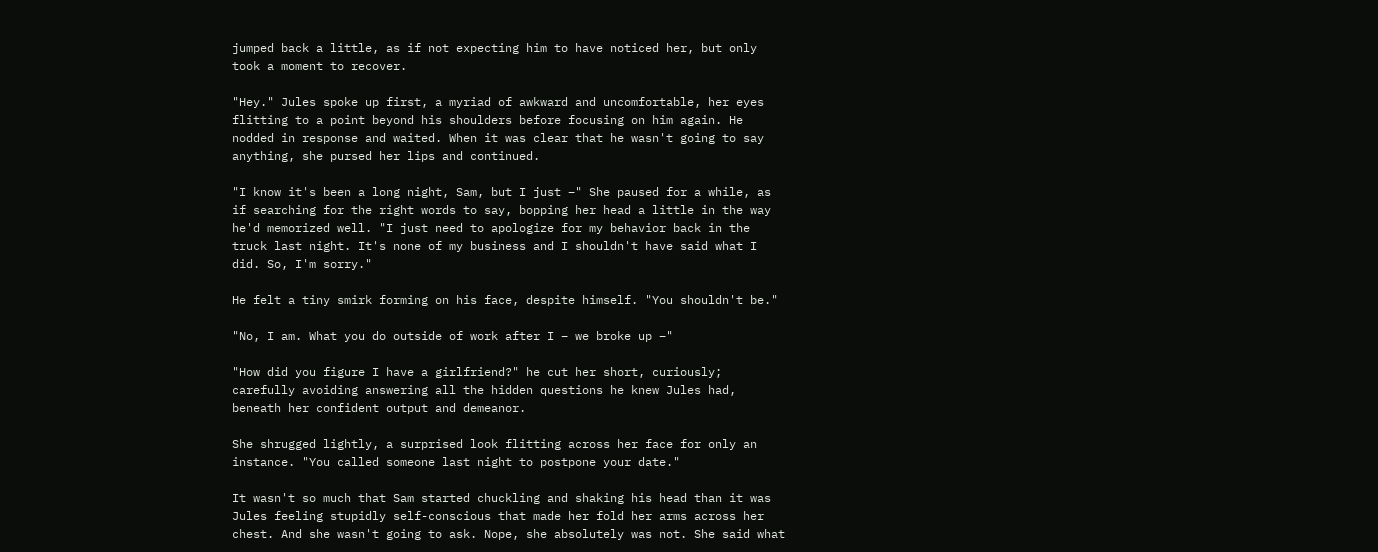jumped back a little, as if not expecting him to have noticed her, but only took a moment to recover.

"Hey." Jules spoke up first, a myriad of awkward and uncomfortable, her eyes flitting to a point beyond his shoulders before focusing on him again. He nodded in response and waited. When it was clear that he wasn't going to say anything, she pursed her lips and continued.

"I know it's been a long night, Sam, but I just –" She paused for a while, as if searching for the right words to say, bopping her head a little in the way he'd memorized well. "I just need to apologize for my behavior back in the truck last night. It's none of my business and I shouldn't have said what I did. So, I'm sorry."

He felt a tiny smirk forming on his face, despite himself. "You shouldn't be."

"No, I am. What you do outside of work after I – we broke up –"

"How did you figure I have a girlfriend?" he cut her short, curiously; carefully avoiding answering all the hidden questions he knew Jules had, beneath her confident output and demeanor.

She shrugged lightly, a surprised look flitting across her face for only an instance. "You called someone last night to postpone your date."

It wasn't so much that Sam started chuckling and shaking his head than it was Jules feeling stupidly self-conscious that made her fold her arms across her chest. And she wasn't going to ask. Nope, she absolutely was not. She said what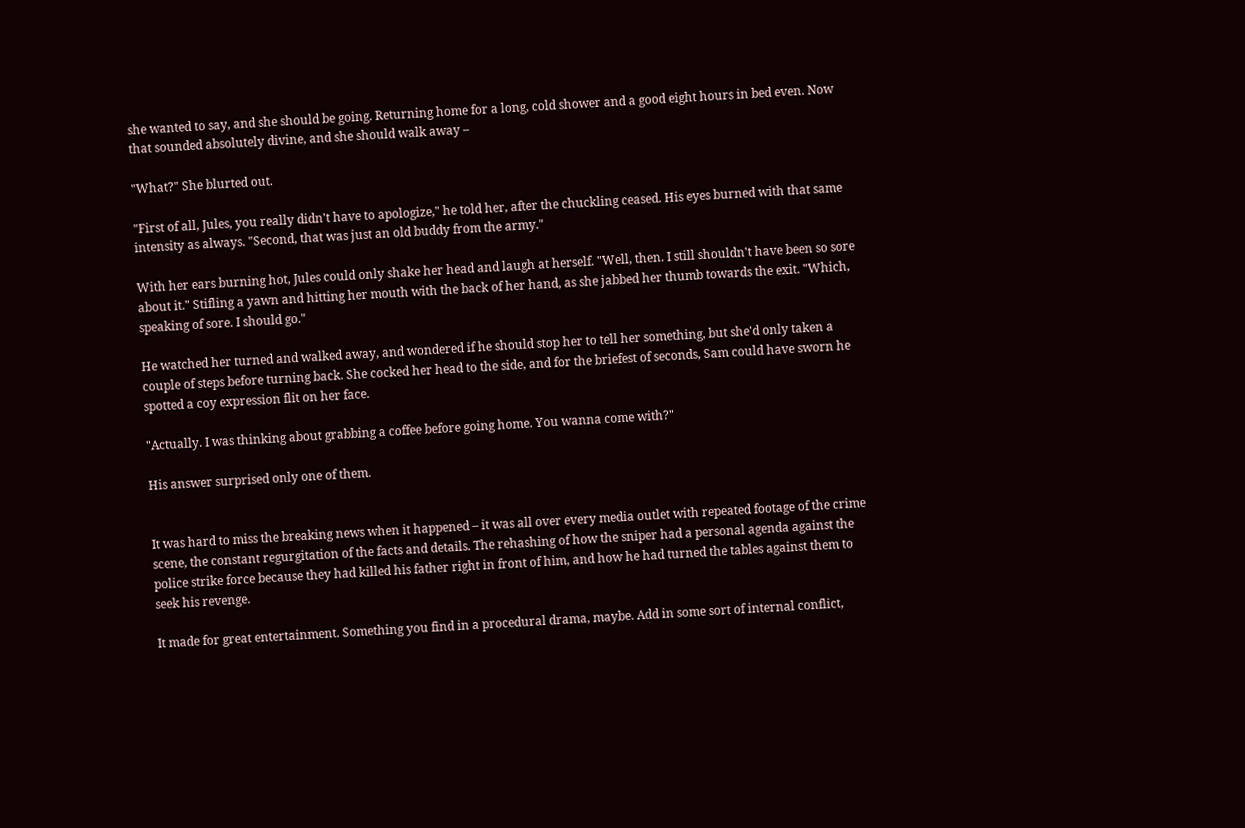she wanted to say, and she should be going. Returning home for a long, cold shower and a good eight hours in bed even. Now that sounded absolutely divine, and she should walk away –

"What?" She blurted out.

"First of all, Jules, you really didn't have to apologize," he told her, after the chuckling ceased. His eyes burned with that same intensity as always. "Second, that was just an old buddy from the army."

With her ears burning hot, Jules could only shake her head and laugh at herself. "Well, then. I still shouldn't have been so sore about it." Stifling a yawn and hitting her mouth with the back of her hand, as she jabbed her thumb towards the exit. "Which, speaking of sore. I should go."

He watched her turned and walked away, and wondered if he should stop her to tell her something, but she'd only taken a couple of steps before turning back. She cocked her head to the side, and for the briefest of seconds, Sam could have sworn he spotted a coy expression flit on her face.

"Actually. I was thinking about grabbing a coffee before going home. You wanna come with?"

His answer surprised only one of them.


It was hard to miss the breaking news when it happened – it was all over every media outlet with repeated footage of the crime scene, the constant regurgitation of the facts and details. The rehashing of how the sniper had a personal agenda against the police strike force because they had killed his father right in front of him, and how he had turned the tables against them to seek his revenge.

It made for great entertainment. Something you find in a procedural drama, maybe. Add in some sort of internal conflict,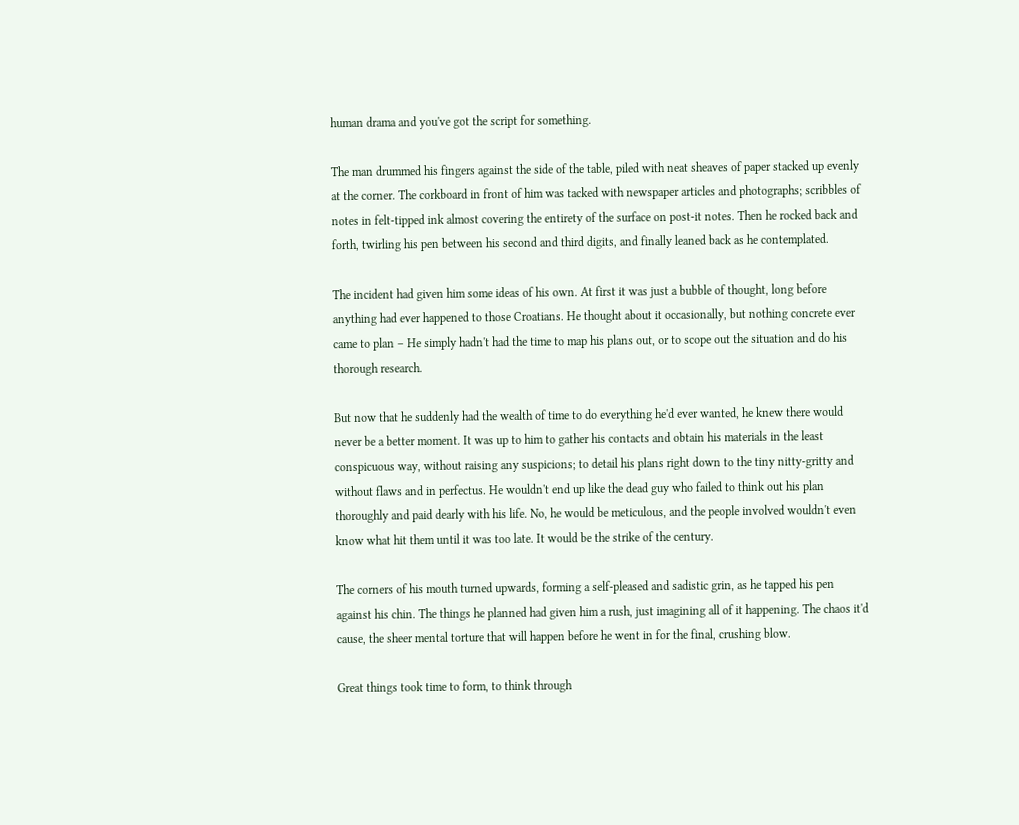human drama and you've got the script for something.

The man drummed his fingers against the side of the table, piled with neat sheaves of paper stacked up evenly at the corner. The corkboard in front of him was tacked with newspaper articles and photographs; scribbles of notes in felt-tipped ink almost covering the entirety of the surface on post-it notes. Then he rocked back and forth, twirling his pen between his second and third digits, and finally leaned back as he contemplated.

The incident had given him some ideas of his own. At first it was just a bubble of thought, long before anything had ever happened to those Croatians. He thought about it occasionally, but nothing concrete ever came to plan – He simply hadn't had the time to map his plans out, or to scope out the situation and do his thorough research.

But now that he suddenly had the wealth of time to do everything he'd ever wanted, he knew there would never be a better moment. It was up to him to gather his contacts and obtain his materials in the least conspicuous way, without raising any suspicions; to detail his plans right down to the tiny nitty-gritty and without flaws and in perfectus. He wouldn't end up like the dead guy who failed to think out his plan thoroughly and paid dearly with his life. No, he would be meticulous, and the people involved wouldn't even know what hit them until it was too late. It would be the strike of the century.

The corners of his mouth turned upwards, forming a self-pleased and sadistic grin, as he tapped his pen against his chin. The things he planned had given him a rush, just imagining all of it happening. The chaos it'd cause, the sheer mental torture that will happen before he went in for the final, crushing blow.

Great things took time to form, to think through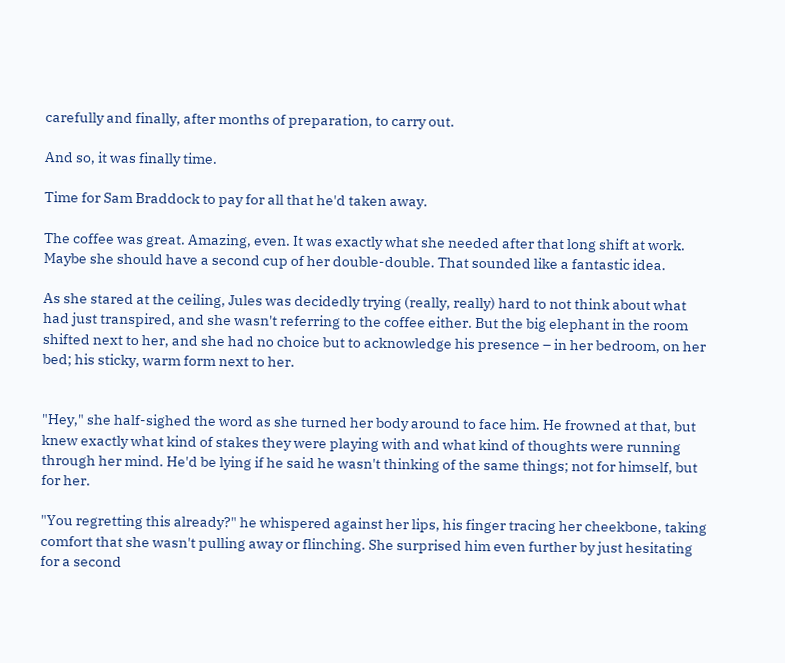carefully and finally, after months of preparation, to carry out.

And so, it was finally time.

Time for Sam Braddock to pay for all that he'd taken away.

The coffee was great. Amazing, even. It was exactly what she needed after that long shift at work. Maybe she should have a second cup of her double-double. That sounded like a fantastic idea.

As she stared at the ceiling, Jules was decidedly trying (really, really) hard to not think about what had just transpired, and she wasn't referring to the coffee either. But the big elephant in the room shifted next to her, and she had no choice but to acknowledge his presence – in her bedroom, on her bed; his sticky, warm form next to her.


"Hey," she half-sighed the word as she turned her body around to face him. He frowned at that, but knew exactly what kind of stakes they were playing with and what kind of thoughts were running through her mind. He'd be lying if he said he wasn't thinking of the same things; not for himself, but for her.

"You regretting this already?" he whispered against her lips, his finger tracing her cheekbone, taking comfort that she wasn't pulling away or flinching. She surprised him even further by just hesitating for a second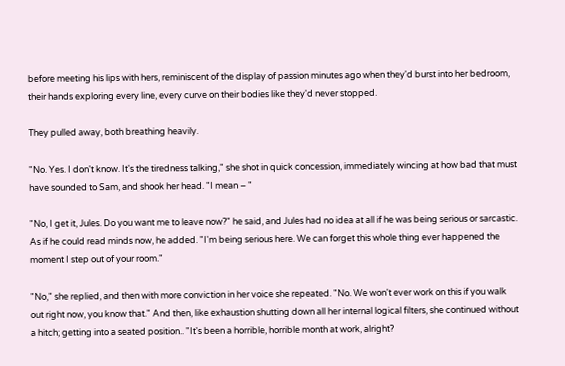before meeting his lips with hers, reminiscent of the display of passion minutes ago when they'd burst into her bedroom, their hands exploring every line, every curve on their bodies like they'd never stopped.

They pulled away, both breathing heavily.

"No. Yes. I don't know. It's the tiredness talking," she shot in quick concession, immediately wincing at how bad that must have sounded to Sam, and shook her head. "I mean – "

"No, I get it, Jules. Do you want me to leave now?" he said, and Jules had no idea at all if he was being serious or sarcastic. As if he could read minds now, he added. "I'm being serious here. We can forget this whole thing ever happened the moment I step out of your room."

"No," she replied, and then with more conviction in her voice she repeated. "No. We won't ever work on this if you walk out right now, you know that." And then, like exhaustion shutting down all her internal logical filters, she continued without a hitch; getting into a seated position.. "It's been a horrible, horrible month at work, alright?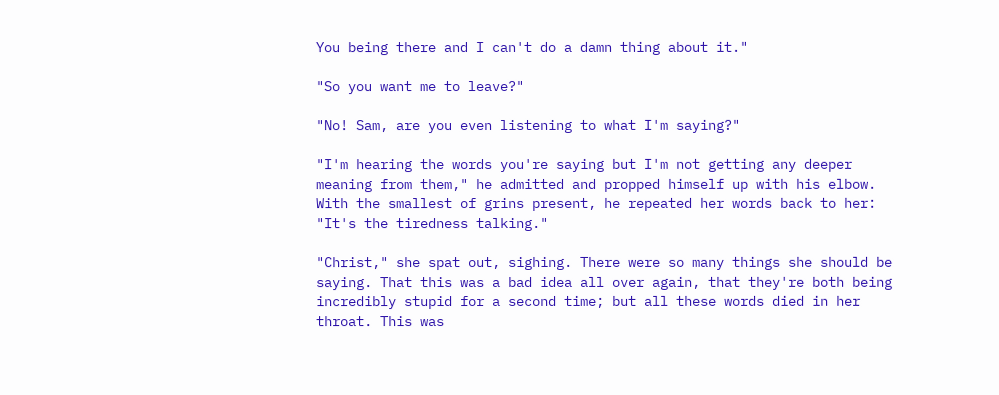You being there and I can't do a damn thing about it."

"So you want me to leave?"

"No! Sam, are you even listening to what I'm saying?"

"I'm hearing the words you're saying but I'm not getting any deeper meaning from them," he admitted and propped himself up with his elbow. With the smallest of grins present, he repeated her words back to her: "It's the tiredness talking."

"Christ," she spat out, sighing. There were so many things she should be saying. That this was a bad idea all over again, that they're both being incredibly stupid for a second time; but all these words died in her throat. This was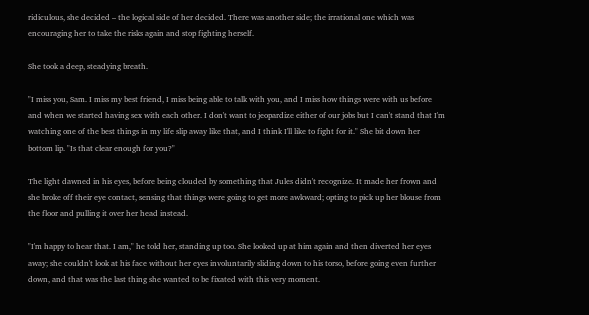ridiculous, she decided – the logical side of her decided. There was another side; the irrational one which was encouraging her to take the risks again and stop fighting herself.

She took a deep, steadying breath.

"I miss you, Sam. I miss my best friend, I miss being able to talk with you, and I miss how things were with us before and when we started having sex with each other. I don't want to jeopardize either of our jobs but I can't stand that I'm watching one of the best things in my life slip away like that, and I think I'll like to fight for it." She bit down her bottom lip. "Is that clear enough for you?"

The light dawned in his eyes, before being clouded by something that Jules didn't recognize. It made her frown and she broke off their eye contact, sensing that things were going to get more awkward; opting to pick up her blouse from the floor and pulling it over her head instead.

"I'm happy to hear that. I am," he told her, standing up too. She looked up at him again and then diverted her eyes away; she couldn't look at his face without her eyes involuntarily sliding down to his torso, before going even further down, and that was the last thing she wanted to be fixated with this very moment.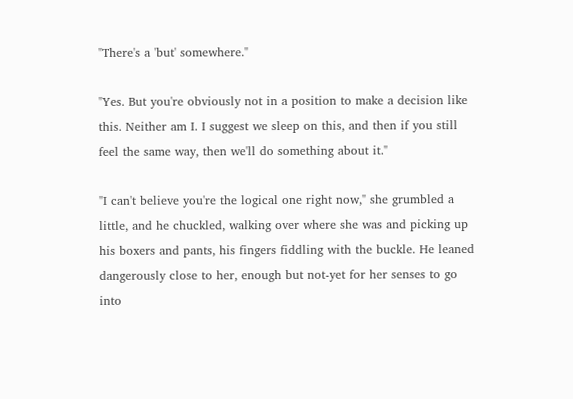"There's a 'but' somewhere."

"Yes. But you're obviously not in a position to make a decision like this. Neither am I. I suggest we sleep on this, and then if you still feel the same way, then we'll do something about it."

"I can't believe you're the logical one right now," she grumbled a little, and he chuckled, walking over where she was and picking up his boxers and pants, his fingers fiddling with the buckle. He leaned dangerously close to her, enough but not-yet for her senses to go into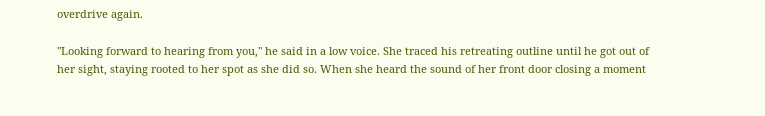overdrive again.

"Looking forward to hearing from you," he said in a low voice. She traced his retreating outline until he got out of her sight, staying rooted to her spot as she did so. When she heard the sound of her front door closing a moment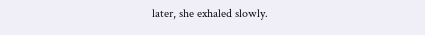later, she exhaled slowly.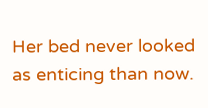Her bed never looked as enticing than now.